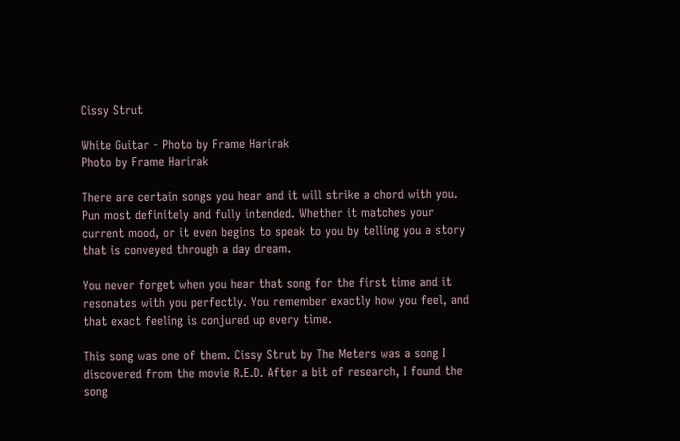Cissy Strut

White Guitar - Photo by Frame Harirak
Photo by Frame Harirak

There are certain songs you hear and it will strike a chord with you. Pun most definitely and fully intended. Whether it matches your current mood, or it even begins to speak to you by telling you a story that is conveyed through a day dream.

You never forget when you hear that song for the first time and it resonates with you perfectly. You remember exactly how you feel, and that exact feeling is conjured up every time.

This song was one of them. Cissy Strut by The Meters was a song I discovered from the movie R.E.D. After a bit of research, I found the song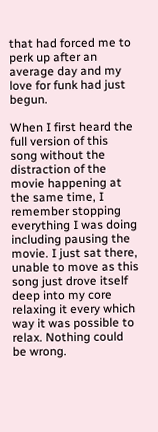that had forced me to perk up after an average day and my love for funk had just begun.

When I first heard the full version of this song without the distraction of the movie happening at the same time, I remember stopping everything I was doing including pausing the movie. I just sat there, unable to move as this song just drove itself deep into my core relaxing it every which way it was possible to relax. Nothing could be wrong.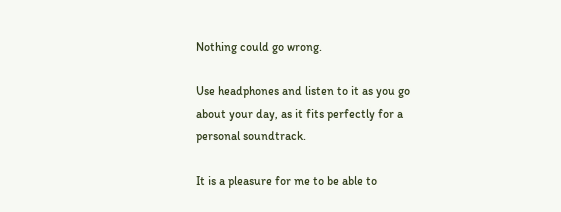Nothing could go wrong.

Use headphones and listen to it as you go about your day, as it fits perfectly for a personal soundtrack.

It is a pleasure for me to be able to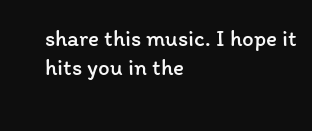share this music. I hope it hits you in the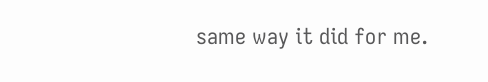same way it did for me.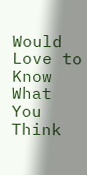Would Love to Know What You Think